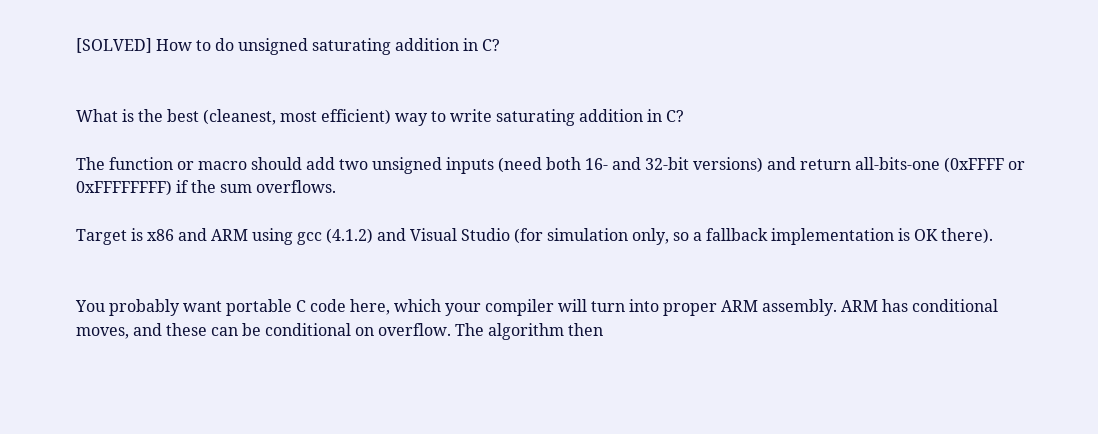[SOLVED] How to do unsigned saturating addition in C?


What is the best (cleanest, most efficient) way to write saturating addition in C?

The function or macro should add two unsigned inputs (need both 16- and 32-bit versions) and return all-bits-one (0xFFFF or 0xFFFFFFFF) if the sum overflows.

Target is x86 and ARM using gcc (4.1.2) and Visual Studio (for simulation only, so a fallback implementation is OK there).


You probably want portable C code here, which your compiler will turn into proper ARM assembly. ARM has conditional moves, and these can be conditional on overflow. The algorithm then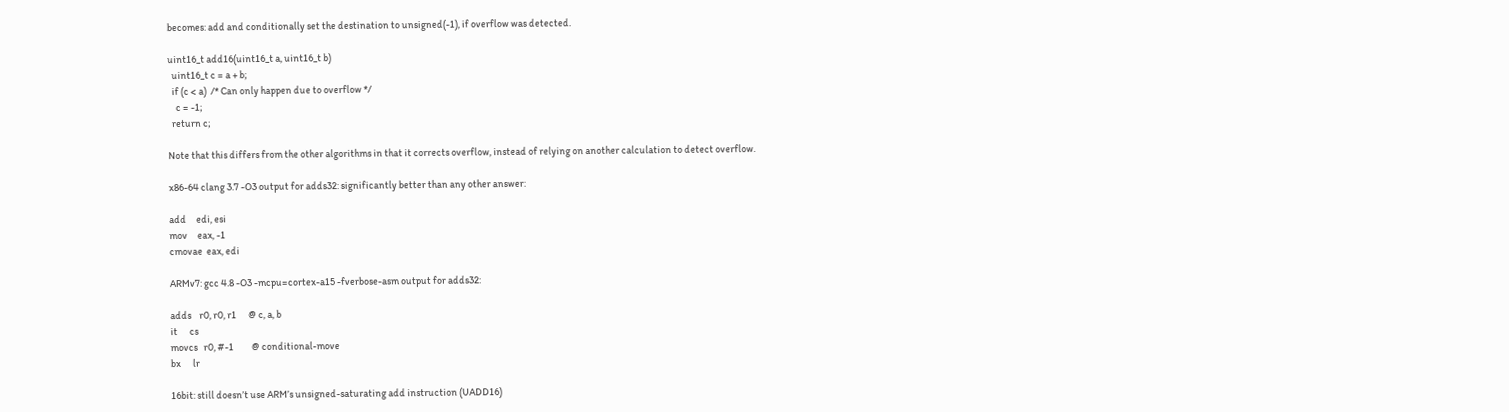becomes: add and conditionally set the destination to unsigned(-1), if overflow was detected.

uint16_t add16(uint16_t a, uint16_t b)
  uint16_t c = a + b;
  if (c < a)  /* Can only happen due to overflow */
    c = -1;
  return c;

Note that this differs from the other algorithms in that it corrects overflow, instead of relying on another calculation to detect overflow.

x86-64 clang 3.7 -O3 output for adds32: significantly better than any other answer:

add     edi, esi
mov     eax, -1
cmovae  eax, edi

ARMv7: gcc 4.8 -O3 -mcpu=cortex-a15 -fverbose-asm output for adds32:

adds    r0, r0, r1      @ c, a, b
it      cs
movcs   r0, #-1         @ conditional-move
bx      lr

16bit: still doesn’t use ARM’s unsigned-saturating add instruction (UADD16)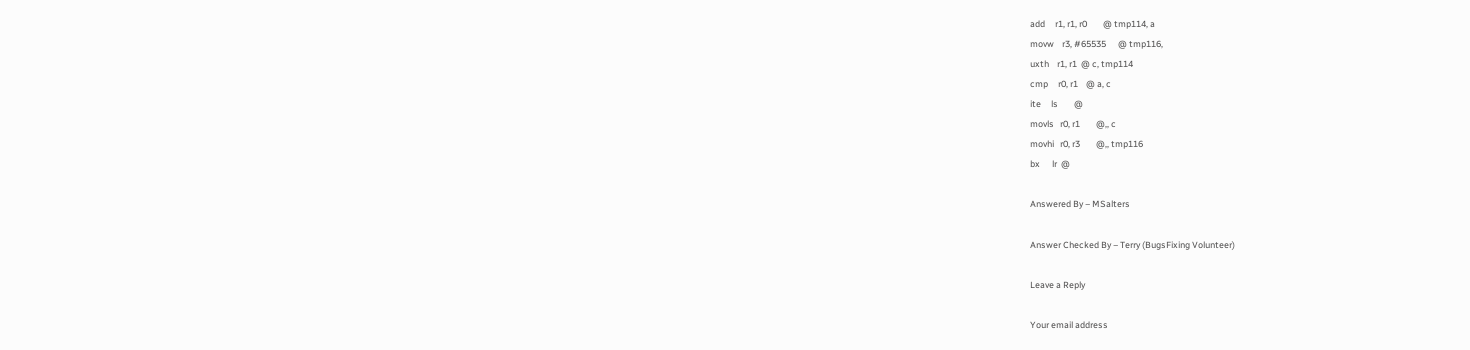add     r1, r1, r0        @ tmp114, a
movw    r3, #65535      @ tmp116,
uxth    r1, r1  @ c, tmp114
cmp     r0, r1    @ a, c
ite     ls        @
movls   r0, r1        @,, c
movhi   r0, r3        @,, tmp116
bx      lr  @

Answered By – MSalters

Answer Checked By – Terry (BugsFixing Volunteer)

Leave a Reply

Your email address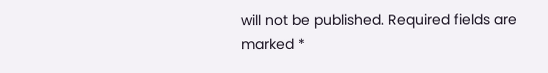will not be published. Required fields are marked *